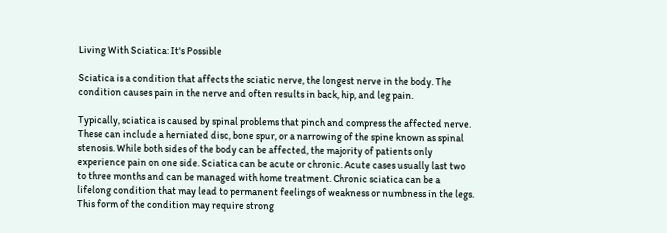Living With Sciatica: It's Possible

Sciatica is a condition that affects the sciatic nerve, the longest nerve in the body. The condition causes pain in the nerve and often results in back, hip, and leg pain.

Typically, sciatica is caused by spinal problems that pinch and compress the affected nerve. These can include a herniated disc, bone spur, or a narrowing of the spine known as spinal stenosis. While both sides of the body can be affected, the majority of patients only experience pain on one side. Sciatica can be acute or chronic. Acute cases usually last two to three months and can be managed with home treatment. Chronic sciatica can be a lifelong condition that may lead to permanent feelings of weakness or numbness in the legs. This form of the condition may require strong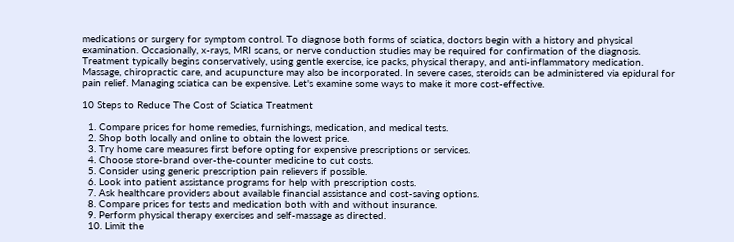medications or surgery for symptom control. To diagnose both forms of sciatica, doctors begin with a history and physical examination. Occasionally, x-rays, MRI scans, or nerve conduction studies may be required for confirmation of the diagnosis. Treatment typically begins conservatively, using gentle exercise, ice packs, physical therapy, and anti-inflammatory medication. Massage, chiropractic care, and acupuncture may also be incorporated. In severe cases, steroids can be administered via epidural for pain relief. Managing sciatica can be expensive. Let's examine some ways to make it more cost-effective.

10 Steps to Reduce The Cost of Sciatica Treatment

  1. Compare prices for home remedies, furnishings, medication, and medical tests.
  2. Shop both locally and online to obtain the lowest price.
  3. Try home care measures first before opting for expensive prescriptions or services.
  4. Choose store-brand over-the-counter medicine to cut costs.
  5. Consider using generic prescription pain relievers if possible.
  6. Look into patient assistance programs for help with prescription costs.
  7. Ask healthcare providers about available financial assistance and cost-saving options.
  8. Compare prices for tests and medication both with and without insurance.
  9. Perform physical therapy exercises and self-massage as directed.
  10. Limit the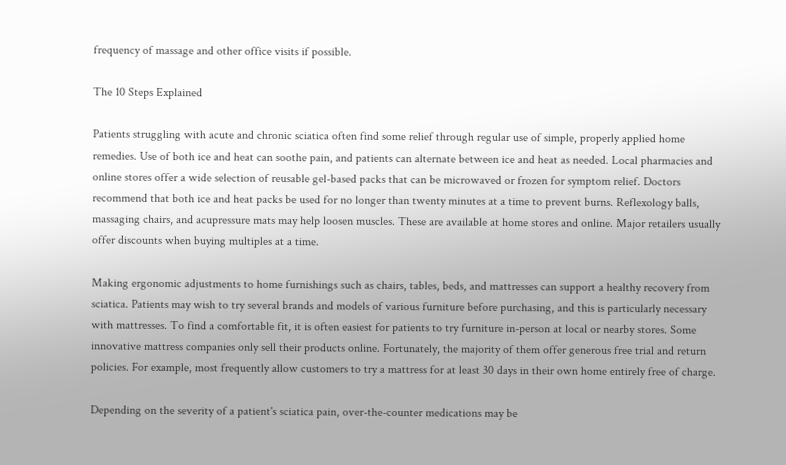frequency of massage and other office visits if possible.

The 10 Steps Explained

Patients struggling with acute and chronic sciatica often find some relief through regular use of simple, properly applied home remedies. Use of both ice and heat can soothe pain, and patients can alternate between ice and heat as needed. Local pharmacies and online stores offer a wide selection of reusable gel-based packs that can be microwaved or frozen for symptom relief. Doctors recommend that both ice and heat packs be used for no longer than twenty minutes at a time to prevent burns. Reflexology balls, massaging chairs, and acupressure mats may help loosen muscles. These are available at home stores and online. Major retailers usually offer discounts when buying multiples at a time.

Making ergonomic adjustments to home furnishings such as chairs, tables, beds, and mattresses can support a healthy recovery from sciatica. Patients may wish to try several brands and models of various furniture before purchasing, and this is particularly necessary with mattresses. To find a comfortable fit, it is often easiest for patients to try furniture in-person at local or nearby stores. Some innovative mattress companies only sell their products online. Fortunately, the majority of them offer generous free trial and return policies. For example, most frequently allow customers to try a mattress for at least 30 days in their own home entirely free of charge.

Depending on the severity of a patient's sciatica pain, over-the-counter medications may be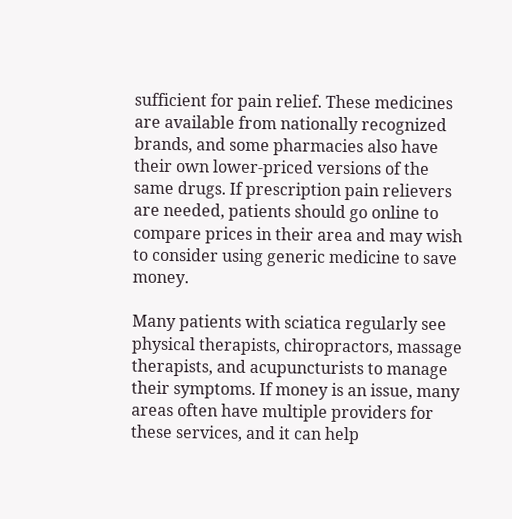sufficient for pain relief. These medicines are available from nationally recognized brands, and some pharmacies also have their own lower-priced versions of the same drugs. If prescription pain relievers are needed, patients should go online to compare prices in their area and may wish to consider using generic medicine to save money.

Many patients with sciatica regularly see physical therapists, chiropractors, massage therapists, and acupuncturists to manage their symptoms. If money is an issue, many areas often have multiple providers for these services, and it can help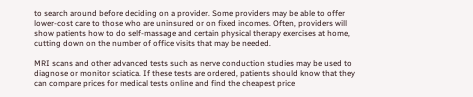to search around before deciding on a provider. Some providers may be able to offer lower-cost care to those who are uninsured or on fixed incomes. Often, providers will show patients how to do self-massage and certain physical therapy exercises at home, cutting down on the number of office visits that may be needed.

MRI scans and other advanced tests such as nerve conduction studies may be used to diagnose or monitor sciatica. If these tests are ordered, patients should know that they can compare prices for medical tests online and find the cheapest price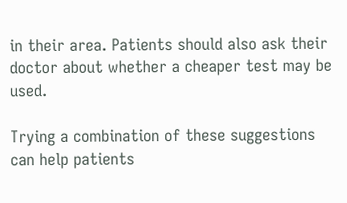in their area. Patients should also ask their doctor about whether a cheaper test may be used.

Trying a combination of these suggestions can help patients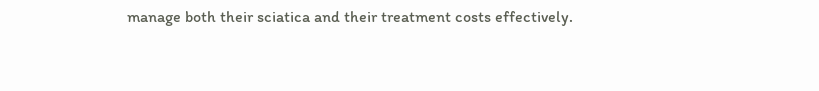manage both their sciatica and their treatment costs effectively.